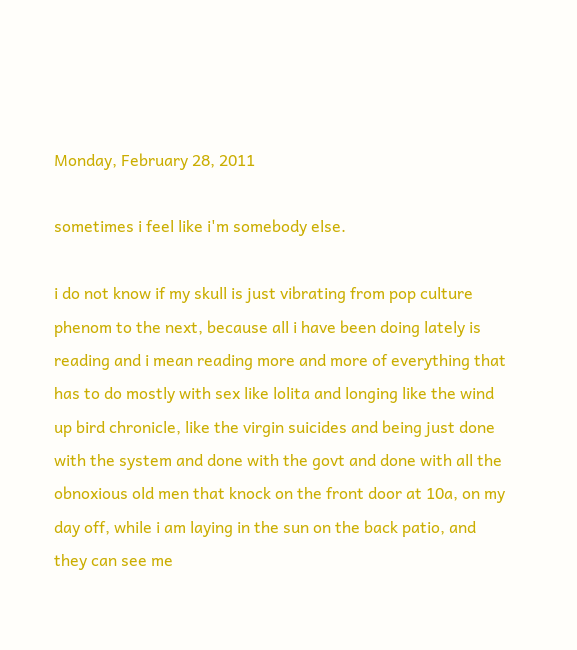Monday, February 28, 2011

sometimes i feel like i'm somebody else.

i do not know if my skull is just vibrating from pop culture phenom to the next, because all i have been doing lately is reading and i mean reading more and more of everything that has to do mostly with sex like lolita and longing like the wind up bird chronicle, like the virgin suicides and being just done with the system and done with the govt and done with all the obnoxious old men that knock on the front door at 10a, on my day off, while i am laying in the sun on the back patio, and they can see me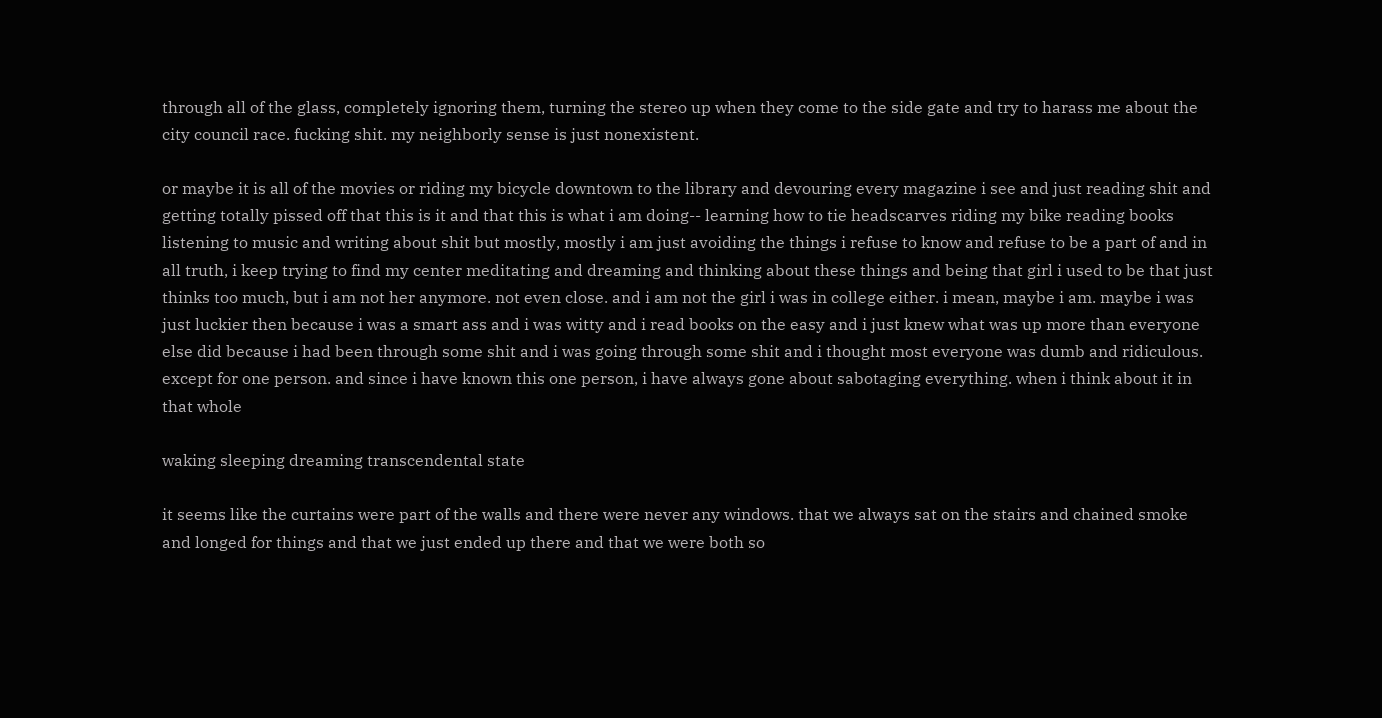through all of the glass, completely ignoring them, turning the stereo up when they come to the side gate and try to harass me about the city council race. fucking shit. my neighborly sense is just nonexistent.

or maybe it is all of the movies or riding my bicycle downtown to the library and devouring every magazine i see and just reading shit and getting totally pissed off that this is it and that this is what i am doing-- learning how to tie headscarves riding my bike reading books listening to music and writing about shit but mostly, mostly i am just avoiding the things i refuse to know and refuse to be a part of and in all truth, i keep trying to find my center meditating and dreaming and thinking about these things and being that girl i used to be that just thinks too much, but i am not her anymore. not even close. and i am not the girl i was in college either. i mean, maybe i am. maybe i was just luckier then because i was a smart ass and i was witty and i read books on the easy and i just knew what was up more than everyone else did because i had been through some shit and i was going through some shit and i thought most everyone was dumb and ridiculous. except for one person. and since i have known this one person, i have always gone about sabotaging everything. when i think about it in that whole

waking sleeping dreaming transcendental state

it seems like the curtains were part of the walls and there were never any windows. that we always sat on the stairs and chained smoke and longed for things and that we just ended up there and that we were both so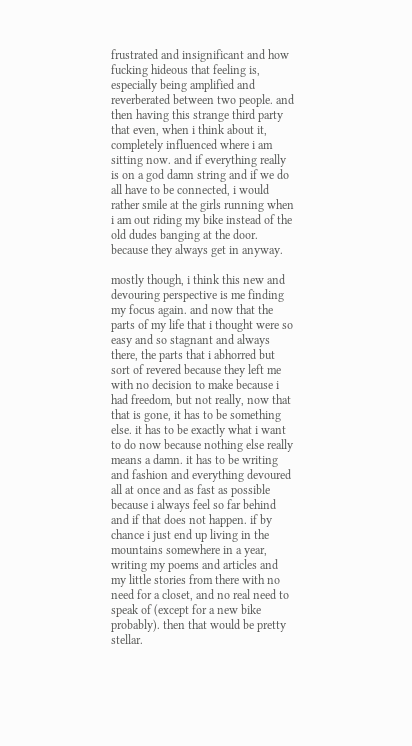frustrated and insignificant and how fucking hideous that feeling is, especially being amplified and reverberated between two people. and then having this strange third party that even, when i think about it, completely influenced where i am sitting now. and if everything really is on a god damn string and if we do all have to be connected, i would rather smile at the girls running when i am out riding my bike instead of the old dudes banging at the door. because they always get in anyway.

mostly though, i think this new and devouring perspective is me finding my focus again. and now that the parts of my life that i thought were so easy and so stagnant and always there, the parts that i abhorred but sort of revered because they left me with no decision to make because i had freedom, but not really, now that that is gone, it has to be something else. it has to be exactly what i want to do now because nothing else really means a damn. it has to be writing and fashion and everything devoured all at once and as fast as possible because i always feel so far behind and if that does not happen. if by chance i just end up living in the mountains somewhere in a year, writing my poems and articles and my little stories from there with no need for a closet, and no real need to speak of (except for a new bike probably). then that would be pretty stellar.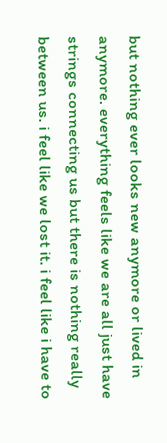but nothing ever looks new anymore or lived in anymore. everything feels like we are all just have strings connecting us but there is nothing really between us. i feel like we lost it. i feel like i have to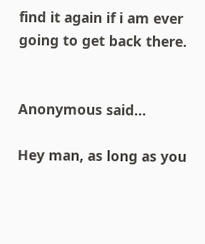find it again if i am ever going to get back there.


Anonymous said...

Hey man, as long as you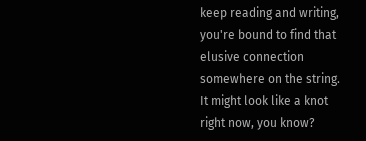keep reading and writing, you're bound to find that elusive connection somewhere on the string. It might look like a knot right now, you know?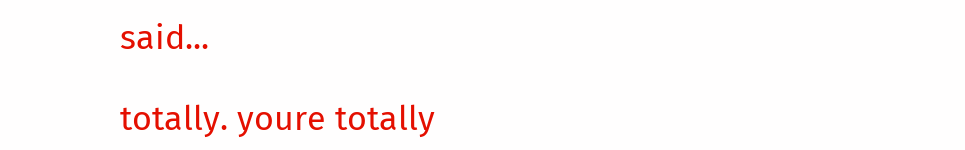said...

totally. youre totally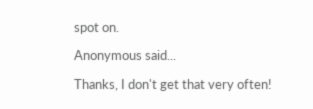spot on.

Anonymous said...

Thanks, I don't get that very often!